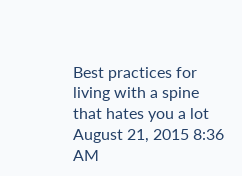Best practices for living with a spine that hates you a lot
August 21, 2015 8:36 AM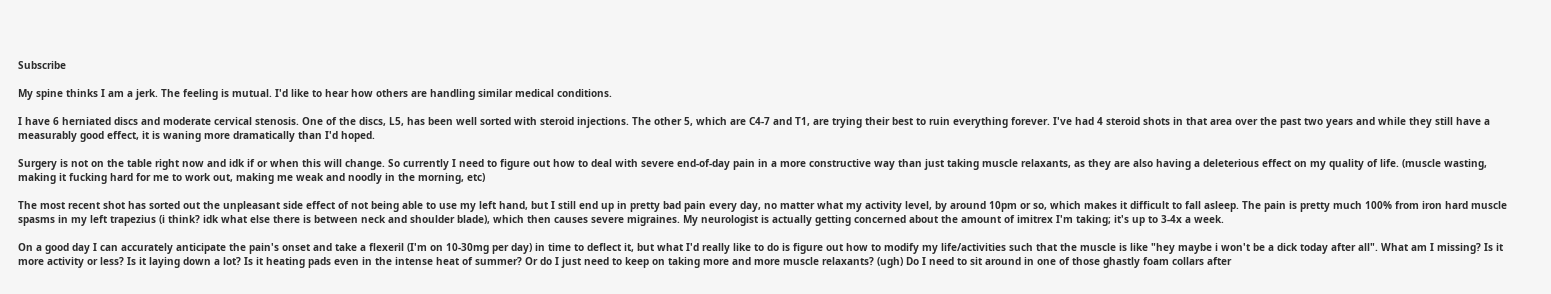Subscribe

My spine thinks I am a jerk. The feeling is mutual. I'd like to hear how others are handling similar medical conditions.

I have 6 herniated discs and moderate cervical stenosis. One of the discs, L5, has been well sorted with steroid injections. The other 5, which are C4-7 and T1, are trying their best to ruin everything forever. I've had 4 steroid shots in that area over the past two years and while they still have a measurably good effect, it is waning more dramatically than I'd hoped.

Surgery is not on the table right now and idk if or when this will change. So currently I need to figure out how to deal with severe end-of-day pain in a more constructive way than just taking muscle relaxants, as they are also having a deleterious effect on my quality of life. (muscle wasting, making it fucking hard for me to work out, making me weak and noodly in the morning, etc)

The most recent shot has sorted out the unpleasant side effect of not being able to use my left hand, but I still end up in pretty bad pain every day, no matter what my activity level, by around 10pm or so, which makes it difficult to fall asleep. The pain is pretty much 100% from iron hard muscle spasms in my left trapezius (i think? idk what else there is between neck and shoulder blade), which then causes severe migraines. My neurologist is actually getting concerned about the amount of imitrex I'm taking; it's up to 3-4x a week.

On a good day I can accurately anticipate the pain's onset and take a flexeril (I'm on 10-30mg per day) in time to deflect it, but what I'd really like to do is figure out how to modify my life/activities such that the muscle is like "hey maybe i won't be a dick today after all". What am I missing? Is it more activity or less? Is it laying down a lot? Is it heating pads even in the intense heat of summer? Or do I just need to keep on taking more and more muscle relaxants? (ugh) Do I need to sit around in one of those ghastly foam collars after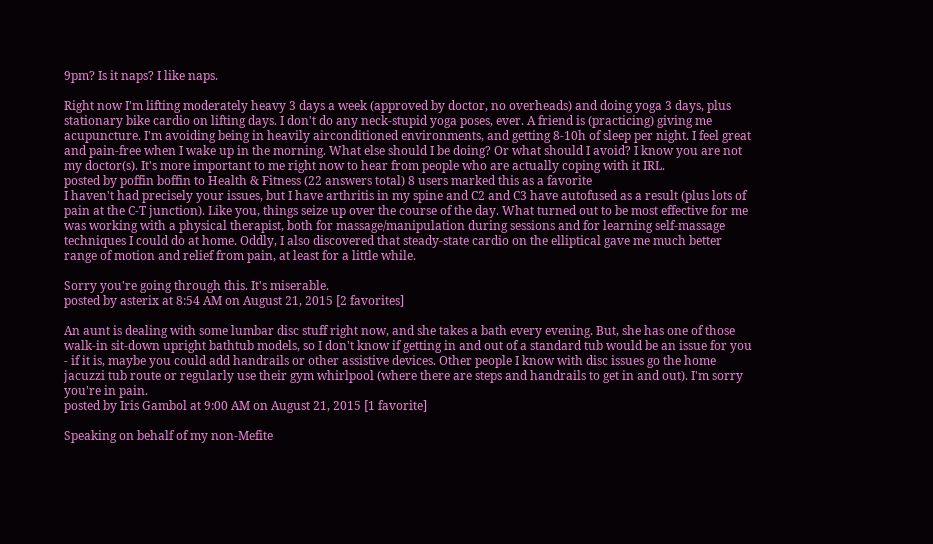9pm? Is it naps? I like naps.

Right now I'm lifting moderately heavy 3 days a week (approved by doctor, no overheads) and doing yoga 3 days, plus stationary bike cardio on lifting days. I don't do any neck-stupid yoga poses, ever. A friend is (practicing) giving me acupuncture. I'm avoiding being in heavily airconditioned environments, and getting 8-10h of sleep per night. I feel great and pain-free when I wake up in the morning. What else should I be doing? Or what should I avoid? I know you are not my doctor(s). It's more important to me right now to hear from people who are actually coping with it IRL.
posted by poffin boffin to Health & Fitness (22 answers total) 8 users marked this as a favorite
I haven't had precisely your issues, but I have arthritis in my spine and C2 and C3 have autofused as a result (plus lots of pain at the C-T junction). Like you, things seize up over the course of the day. What turned out to be most effective for me was working with a physical therapist, both for massage/manipulation during sessions and for learning self-massage techniques I could do at home. Oddly, I also discovered that steady-state cardio on the elliptical gave me much better range of motion and relief from pain, at least for a little while.

Sorry you're going through this. It's miserable.
posted by asterix at 8:54 AM on August 21, 2015 [2 favorites]

An aunt is dealing with some lumbar disc stuff right now, and she takes a bath every evening. But, she has one of those walk-in sit-down upright bathtub models, so I don't know if getting in and out of a standard tub would be an issue for you - if it is, maybe you could add handrails or other assistive devices. Other people I know with disc issues go the home jacuzzi tub route or regularly use their gym whirlpool (where there are steps and handrails to get in and out). I'm sorry you're in pain.
posted by Iris Gambol at 9:00 AM on August 21, 2015 [1 favorite]

Speaking on behalf of my non-Mefite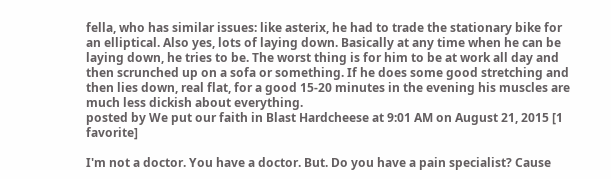fella, who has similar issues: like asterix, he had to trade the stationary bike for an elliptical. Also yes, lots of laying down. Basically at any time when he can be laying down, he tries to be. The worst thing is for him to be at work all day and then scrunched up on a sofa or something. If he does some good stretching and then lies down, real flat, for a good 15-20 minutes in the evening his muscles are much less dickish about everything.
posted by We put our faith in Blast Hardcheese at 9:01 AM on August 21, 2015 [1 favorite]

I'm not a doctor. You have a doctor. But. Do you have a pain specialist? Cause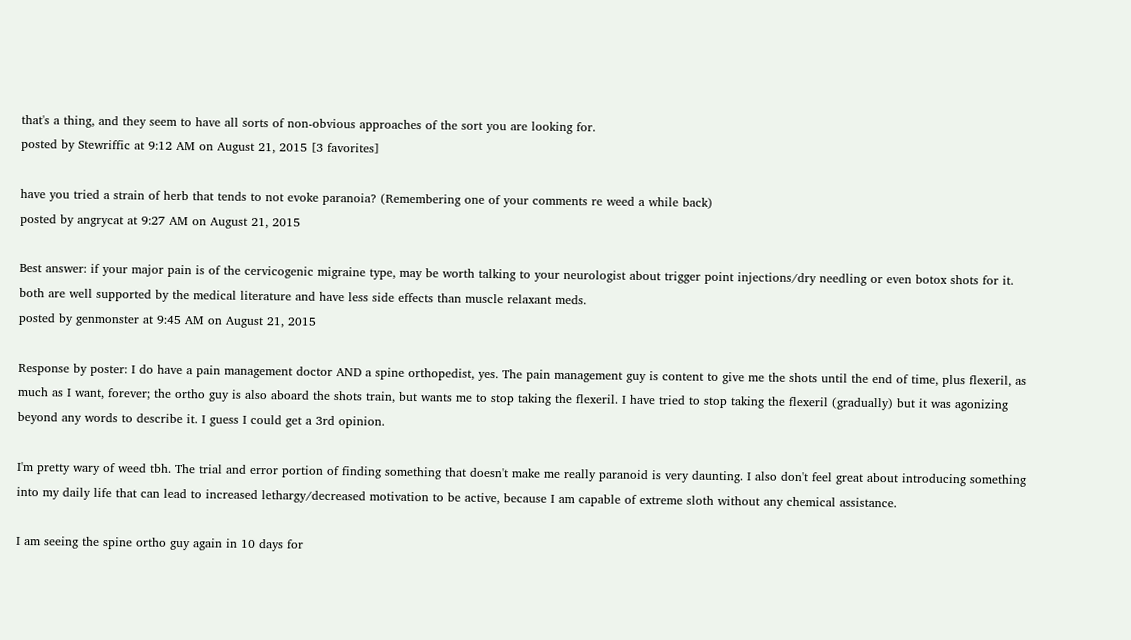that's a thing, and they seem to have all sorts of non-obvious approaches of the sort you are looking for.
posted by Stewriffic at 9:12 AM on August 21, 2015 [3 favorites]

have you tried a strain of herb that tends to not evoke paranoia? (Remembering one of your comments re weed a while back)
posted by angrycat at 9:27 AM on August 21, 2015

Best answer: if your major pain is of the cervicogenic migraine type, may be worth talking to your neurologist about trigger point injections/dry needling or even botox shots for it. both are well supported by the medical literature and have less side effects than muscle relaxant meds.
posted by genmonster at 9:45 AM on August 21, 2015

Response by poster: I do have a pain management doctor AND a spine orthopedist, yes. The pain management guy is content to give me the shots until the end of time, plus flexeril, as much as I want, forever; the ortho guy is also aboard the shots train, but wants me to stop taking the flexeril. I have tried to stop taking the flexeril (gradually) but it was agonizing beyond any words to describe it. I guess I could get a 3rd opinion.

I'm pretty wary of weed tbh. The trial and error portion of finding something that doesn't make me really paranoid is very daunting. I also don't feel great about introducing something into my daily life that can lead to increased lethargy/decreased motivation to be active, because I am capable of extreme sloth without any chemical assistance.

I am seeing the spine ortho guy again in 10 days for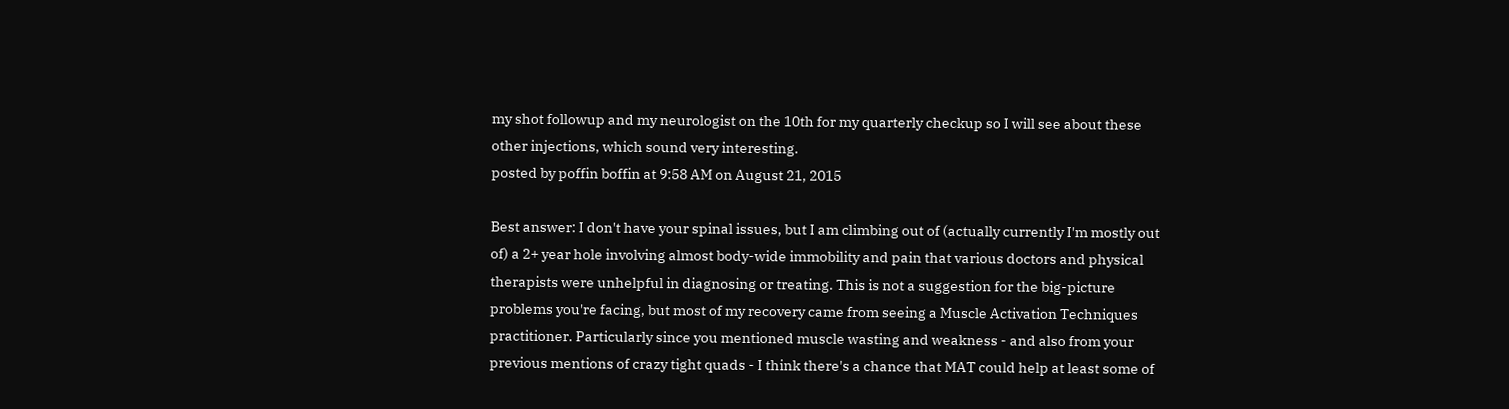my shot followup and my neurologist on the 10th for my quarterly checkup so I will see about these other injections, which sound very interesting.
posted by poffin boffin at 9:58 AM on August 21, 2015

Best answer: I don't have your spinal issues, but I am climbing out of (actually currently I'm mostly out of) a 2+ year hole involving almost body-wide immobility and pain that various doctors and physical therapists were unhelpful in diagnosing or treating. This is not a suggestion for the big-picture problems you're facing, but most of my recovery came from seeing a Muscle Activation Techniques practitioner. Particularly since you mentioned muscle wasting and weakness - and also from your previous mentions of crazy tight quads - I think there's a chance that MAT could help at least some of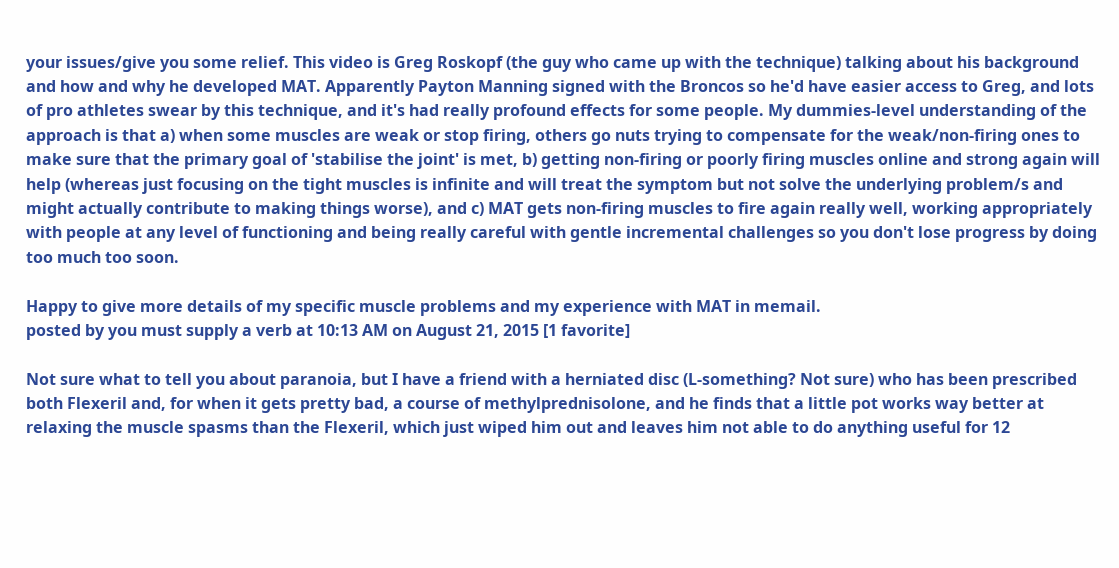your issues/give you some relief. This video is Greg Roskopf (the guy who came up with the technique) talking about his background and how and why he developed MAT. Apparently Payton Manning signed with the Broncos so he'd have easier access to Greg, and lots of pro athletes swear by this technique, and it's had really profound effects for some people. My dummies-level understanding of the approach is that a) when some muscles are weak or stop firing, others go nuts trying to compensate for the weak/non-firing ones to make sure that the primary goal of 'stabilise the joint' is met, b) getting non-firing or poorly firing muscles online and strong again will help (whereas just focusing on the tight muscles is infinite and will treat the symptom but not solve the underlying problem/s and might actually contribute to making things worse), and c) MAT gets non-firing muscles to fire again really well, working appropriately with people at any level of functioning and being really careful with gentle incremental challenges so you don't lose progress by doing too much too soon.

Happy to give more details of my specific muscle problems and my experience with MAT in memail.
posted by you must supply a verb at 10:13 AM on August 21, 2015 [1 favorite]

Not sure what to tell you about paranoia, but I have a friend with a herniated disc (L-something? Not sure) who has been prescribed both Flexeril and, for when it gets pretty bad, a course of methylprednisolone, and he finds that a little pot works way better at relaxing the muscle spasms than the Flexeril, which just wiped him out and leaves him not able to do anything useful for 12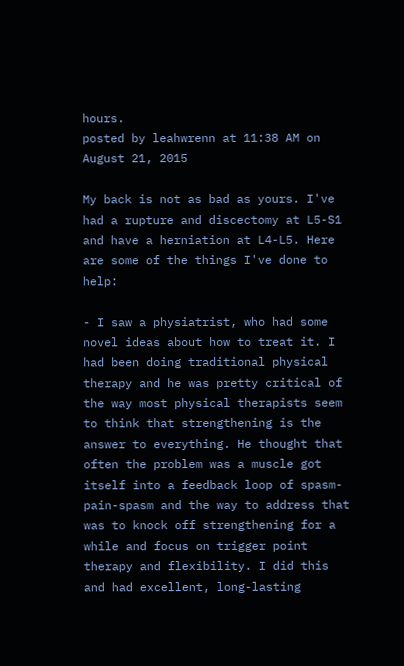hours.
posted by leahwrenn at 11:38 AM on August 21, 2015

My back is not as bad as yours. I've had a rupture and discectomy at L5-S1 and have a herniation at L4-L5. Here are some of the things I've done to help:

- I saw a physiatrist, who had some novel ideas about how to treat it. I had been doing traditional physical therapy and he was pretty critical of the way most physical therapists seem to think that strengthening is the answer to everything. He thought that often the problem was a muscle got itself into a feedback loop of spasm-pain-spasm and the way to address that was to knock off strengthening for a while and focus on trigger point therapy and flexibility. I did this and had excellent, long-lasting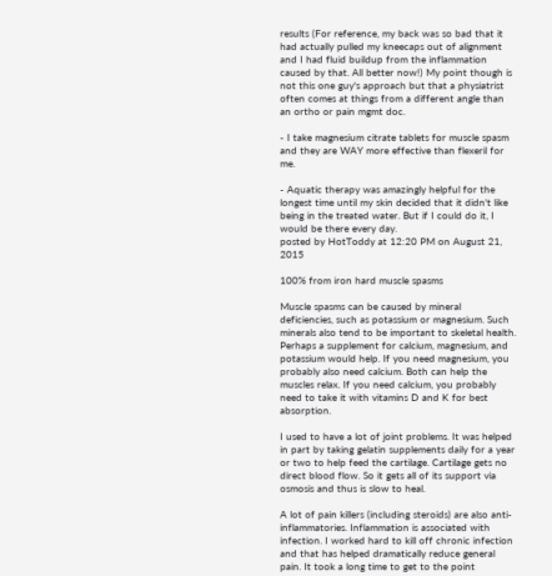results (For reference, my back was so bad that it had actually pulled my kneecaps out of alignment and I had fluid buildup from the inflammation caused by that. All better now!) My point though is not this one guy's approach but that a physiatrist often comes at things from a different angle than an ortho or pain mgmt doc.

- I take magnesium citrate tablets for muscle spasm and they are WAY more effective than flexeril for me.

- Aquatic therapy was amazingly helpful for the longest time until my skin decided that it didn't like being in the treated water. But if I could do it, I would be there every day.
posted by HotToddy at 12:20 PM on August 21, 2015

100% from iron hard muscle spasms

Muscle spasms can be caused by mineral deficiencies, such as potassium or magnesium. Such minerals also tend to be important to skeletal health. Perhaps a supplement for calcium, magnesium, and potassium would help. If you need magnesium, you probably also need calcium. Both can help the muscles relax. If you need calcium, you probably need to take it with vitamins D and K for best absorption.

I used to have a lot of joint problems. It was helped in part by taking gelatin supplements daily for a year or two to help feed the cartilage. Cartilage gets no direct blood flow. So it gets all of its support via osmosis and thus is slow to heal.

A lot of pain killers (including steroids) are also anti-inflammatories. Inflammation is associated with infection. I worked hard to kill off chronic infection and that has helped dramatically reduce general pain. It took a long time to get to the point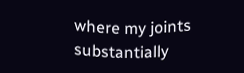where my joints substantially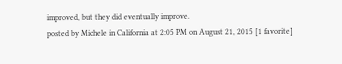improved, but they did eventually improve.
posted by Michele in California at 2:05 PM on August 21, 2015 [1 favorite]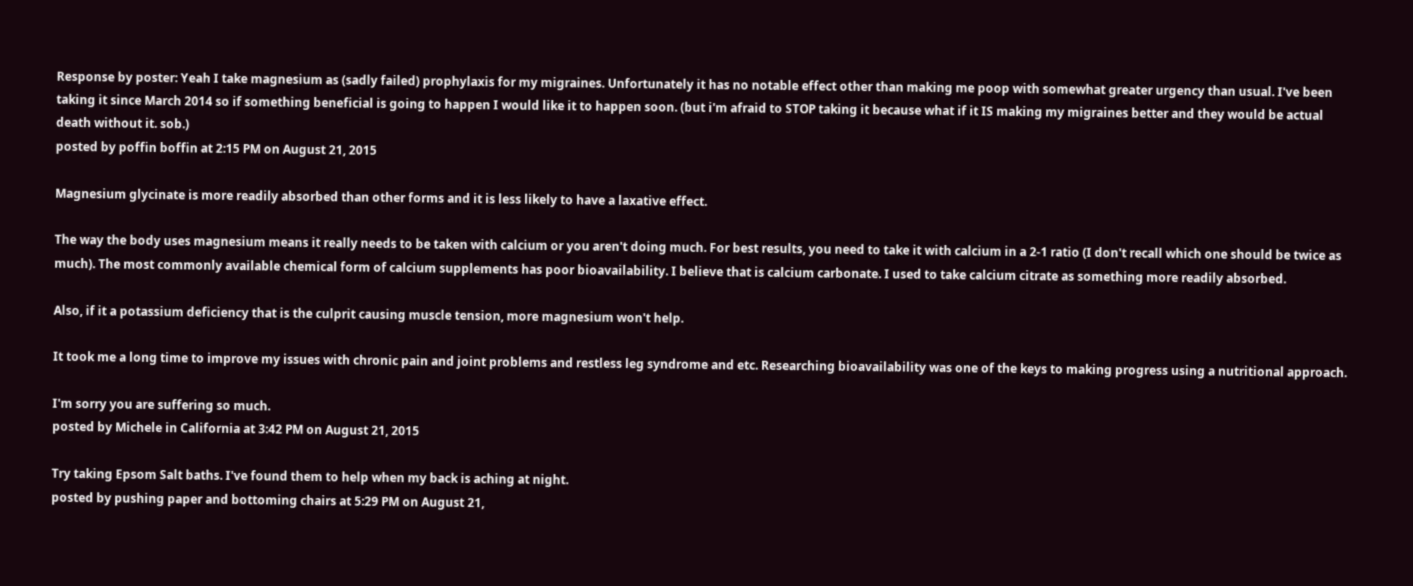Response by poster: Yeah I take magnesium as (sadly failed) prophylaxis for my migraines. Unfortunately it has no notable effect other than making me poop with somewhat greater urgency than usual. I've been taking it since March 2014 so if something beneficial is going to happen I would like it to happen soon. (but i'm afraid to STOP taking it because what if it IS making my migraines better and they would be actual death without it. sob.)
posted by poffin boffin at 2:15 PM on August 21, 2015

Magnesium glycinate is more readily absorbed than other forms and it is less likely to have a laxative effect.

The way the body uses magnesium means it really needs to be taken with calcium or you aren't doing much. For best results, you need to take it with calcium in a 2-1 ratio (I don't recall which one should be twice as much). The most commonly available chemical form of calcium supplements has poor bioavailability. I believe that is calcium carbonate. I used to take calcium citrate as something more readily absorbed.

Also, if it a potassium deficiency that is the culprit causing muscle tension, more magnesium won't help.

It took me a long time to improve my issues with chronic pain and joint problems and restless leg syndrome and etc. Researching bioavailability was one of the keys to making progress using a nutritional approach.

I'm sorry you are suffering so much.
posted by Michele in California at 3:42 PM on August 21, 2015

Try taking Epsom Salt baths. I've found them to help when my back is aching at night.
posted by pushing paper and bottoming chairs at 5:29 PM on August 21,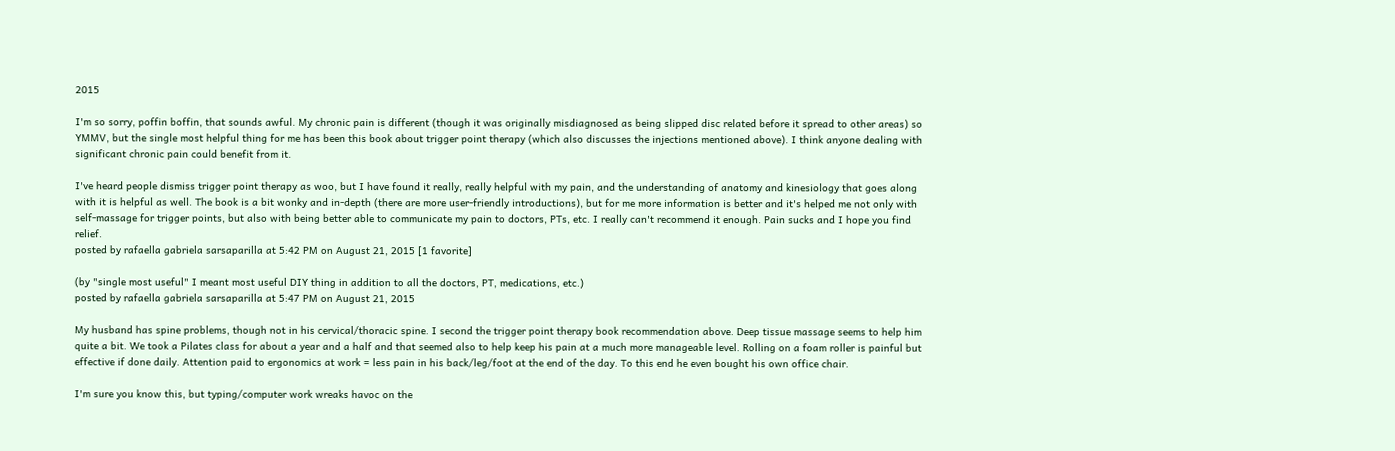2015

I'm so sorry, poffin boffin, that sounds awful. My chronic pain is different (though it was originally misdiagnosed as being slipped disc related before it spread to other areas) so YMMV, but the single most helpful thing for me has been this book about trigger point therapy (which also discusses the injections mentioned above). I think anyone dealing with significant chronic pain could benefit from it.

I've heard people dismiss trigger point therapy as woo, but I have found it really, really helpful with my pain, and the understanding of anatomy and kinesiology that goes along with it is helpful as well. The book is a bit wonky and in-depth (there are more user-friendly introductions), but for me more information is better and it's helped me not only with self-massage for trigger points, but also with being better able to communicate my pain to doctors, PTs, etc. I really can't recommend it enough. Pain sucks and I hope you find relief.
posted by rafaella gabriela sarsaparilla at 5:42 PM on August 21, 2015 [1 favorite]

(by "single most useful" I meant most useful DIY thing in addition to all the doctors, PT, medications, etc.)
posted by rafaella gabriela sarsaparilla at 5:47 PM on August 21, 2015

My husband has spine problems, though not in his cervical/thoracic spine. I second the trigger point therapy book recommendation above. Deep tissue massage seems to help him quite a bit. We took a Pilates class for about a year and a half and that seemed also to help keep his pain at a much more manageable level. Rolling on a foam roller is painful but effective if done daily. Attention paid to ergonomics at work = less pain in his back/leg/foot at the end of the day. To this end he even bought his own office chair.

I'm sure you know this, but typing/computer work wreaks havoc on the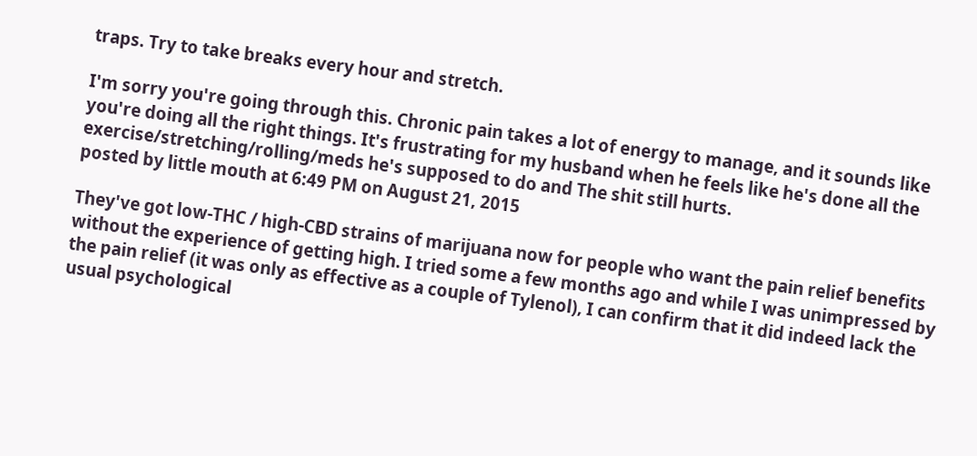traps. Try to take breaks every hour and stretch.

I'm sorry you're going through this. Chronic pain takes a lot of energy to manage, and it sounds like you're doing all the right things. It's frustrating for my husband when he feels like he's done all the exercise/stretching/rolling/meds he's supposed to do and The shit still hurts.
posted by little mouth at 6:49 PM on August 21, 2015

They've got low-THC / high-CBD strains of marijuana now for people who want the pain relief benefits without the experience of getting high. I tried some a few months ago and while I was unimpressed by the pain relief (it was only as effective as a couple of Tylenol), I can confirm that it did indeed lack the usual psychological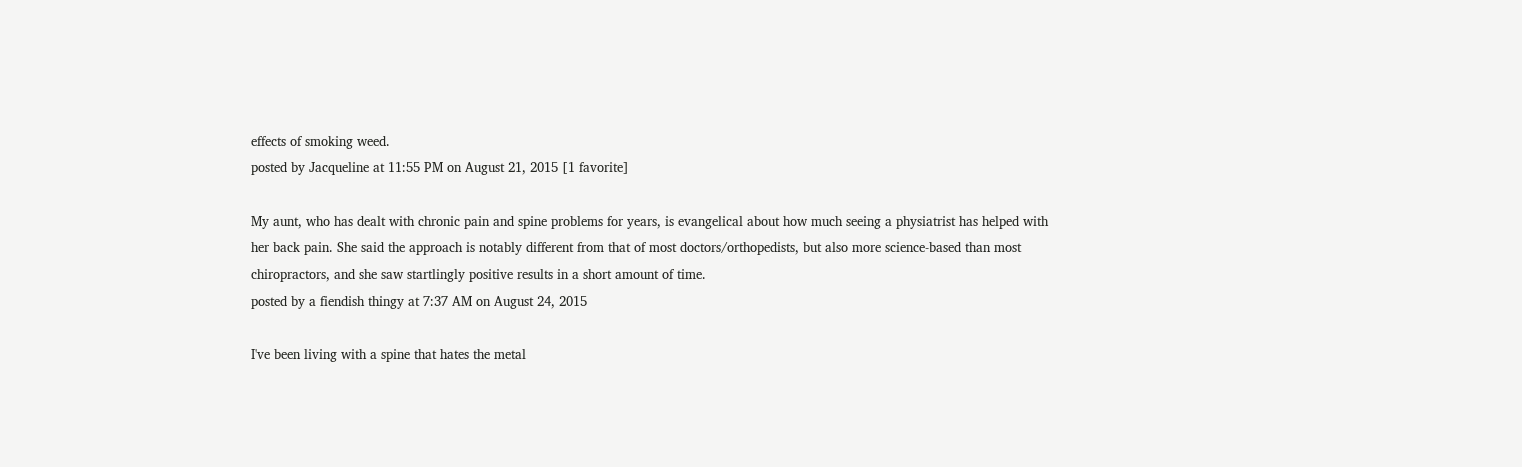effects of smoking weed.
posted by Jacqueline at 11:55 PM on August 21, 2015 [1 favorite]

My aunt, who has dealt with chronic pain and spine problems for years, is evangelical about how much seeing a physiatrist has helped with her back pain. She said the approach is notably different from that of most doctors/orthopedists, but also more science-based than most chiropractors, and she saw startlingly positive results in a short amount of time.
posted by a fiendish thingy at 7:37 AM on August 24, 2015

I've been living with a spine that hates the metal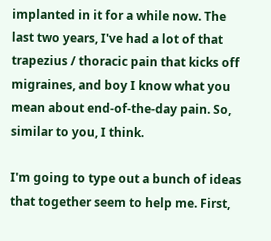implanted in it for a while now. The last two years, I've had a lot of that trapezius / thoracic pain that kicks off migraines, and boy I know what you mean about end-of-the-day pain. So, similar to you, I think.

I'm going to type out a bunch of ideas that together seem to help me. First,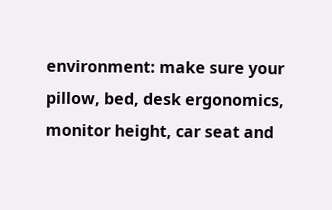environment: make sure your pillow, bed, desk ergonomics, monitor height, car seat and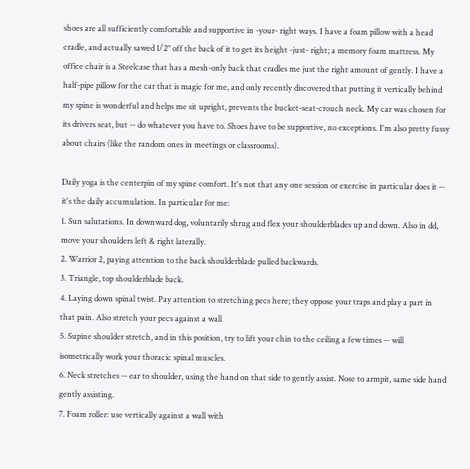shoes are all sufficiently comfortable and supportive in -your- right ways. I have a foam pillow with a head cradle, and actually sawed 1/2" off the back of it to get its height -just- right; a memory foam mattress. My office chair is a Steelcase that has a mesh-only back that cradles me just the right amount of gently. I have a half-pipe pillow for the car that is magic for me, and only recently discovered that putting it vertically behind my spine is wonderful and helps me sit upright, prevents the bucket-seat-crouch neck. My car was chosen for its drivers seat, but -- do whatever you have to. Shoes have to be supportive, no exceptions. I'm also pretty fussy about chairs (like the random ones in meetings or classrooms).

Daily yoga is the centerpin of my spine comfort. It's not that any one session or exercise in particular does it -- it's the daily accumulation. In particular for me:
1. Sun salutations. In downward dog, voluntarily shrug and flex your shoulderblades up and down. Also in dd, move your shoulders left & right laterally.
2. Warrior 2, paying attention to the back shoulderblade pulled backwards.
3. Triangle, top shoulderblade back.
4. Laying down spinal twist. Pay attention to stretching pecs here; they oppose your traps and play a part in that pain. Also stretch your pecs against a wall
5. Supine shoulder stretch, and in this position, try to lift your chin to the ceiling a few times -- will isometrically work your thoracic spinal muscles.
6. Neck stretches -- ear to shoulder, using the hand on that side to gently assist. Nose to armpit, same side hand gently assisting.
7. Foam roller: use vertically against a wall with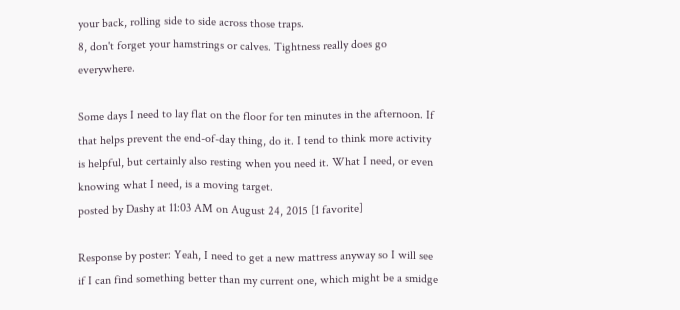your back, rolling side to side across those traps.
8, don't forget your hamstrings or calves. Tightness really does go everywhere.

Some days I need to lay flat on the floor for ten minutes in the afternoon. If that helps prevent the end-of-day thing, do it. I tend to think more activity is helpful, but certainly also resting when you need it. What I need, or even knowing what I need, is a moving target.
posted by Dashy at 11:03 AM on August 24, 2015 [1 favorite]

Response by poster: Yeah, I need to get a new mattress anyway so I will see if I can find something better than my current one, which might be a smidge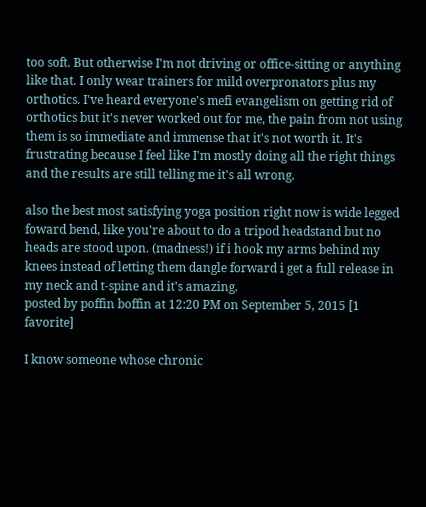too soft. But otherwise I'm not driving or office-sitting or anything like that. I only wear trainers for mild overpronators plus my orthotics. I've heard everyone's mefi evangelism on getting rid of orthotics but it's never worked out for me, the pain from not using them is so immediate and immense that it's not worth it. It's frustrating because I feel like I'm mostly doing all the right things and the results are still telling me it's all wrong.

also the best most satisfying yoga position right now is wide legged foward bend, like you're about to do a tripod headstand but no heads are stood upon. (madness!) if i hook my arms behind my knees instead of letting them dangle forward i get a full release in my neck and t-spine and it's amazing.
posted by poffin boffin at 12:20 PM on September 5, 2015 [1 favorite]

I know someone whose chronic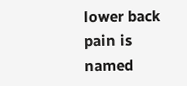lower back pain is named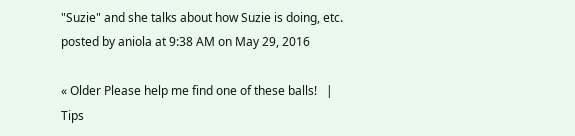"Suzie" and she talks about how Suzie is doing, etc.
posted by aniola at 9:38 AM on May 29, 2016

« Older Please help me find one of these balls!   |   Tips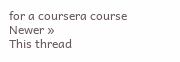for a coursera course Newer »
This thread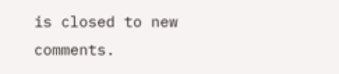is closed to new comments.